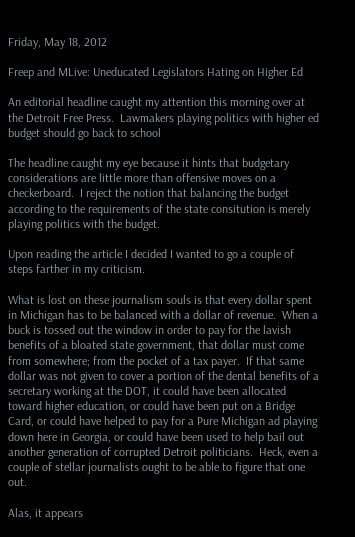Friday, May 18, 2012

Freep and MLive: Uneducated Legislators Hating on Higher Ed

An editorial headline caught my attention this morning over at the Detroit Free Press.  Lawmakers playing politics with higher ed budget should go back to school

The headline caught my eye because it hints that budgetary considerations are little more than offensive moves on a checkerboard.  I reject the notion that balancing the budget according to the requirements of the state consitution is merely playing politics with the budget.

Upon reading the article I decided I wanted to go a couple of steps farther in my criticism.

What is lost on these journalism souls is that every dollar spent in Michigan has to be balanced with a dollar of revenue.  When a buck is tossed out the window in order to pay for the lavish benefits of a bloated state government, that dollar must come from somewhere; from the pocket of a tax payer.  If that same dollar was not given to cover a portion of the dental benefits of a secretary working at the DOT, it could have been allocated toward higher education, or could have been put on a Bridge Card, or could have helped to pay for a Pure Michigan ad playing down here in Georgia, or could have been used to help bail out another generation of corrupted Detroit politicians.  Heck, even a couple of stellar journalists ought to be able to figure that one out.

Alas, it appears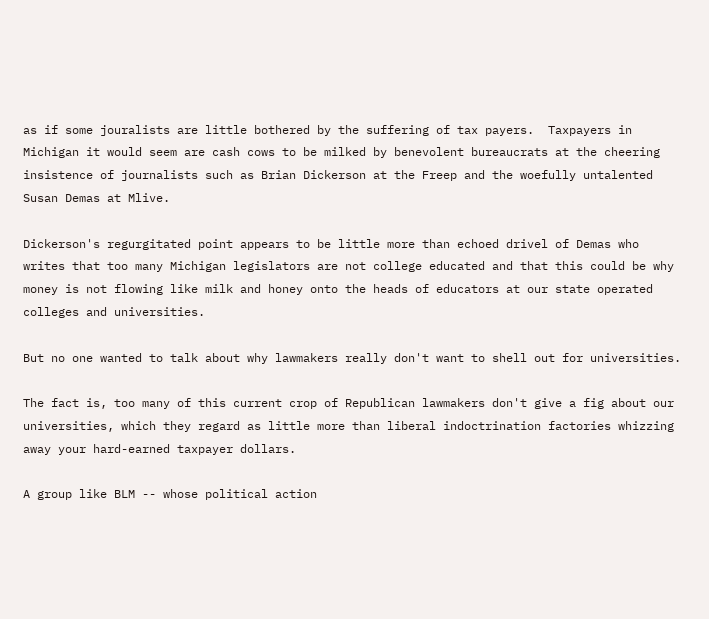as if some jouralists are little bothered by the suffering of tax payers.  Taxpayers in Michigan it would seem are cash cows to be milked by benevolent bureaucrats at the cheering insistence of journalists such as Brian Dickerson at the Freep and the woefully untalented Susan Demas at Mlive.

Dickerson's regurgitated point appears to be little more than echoed drivel of Demas who writes that too many Michigan legislators are not college educated and that this could be why money is not flowing like milk and honey onto the heads of educators at our state operated colleges and universities.

But no one wanted to talk about why lawmakers really don't want to shell out for universities.

The fact is, too many of this current crop of Republican lawmakers don't give a fig about our universities, which they regard as little more than liberal indoctrination factories whizzing away your hard-earned taxpayer dollars.

A group like BLM -- whose political action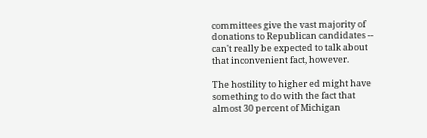committees give the vast majority of donations to Republican candidates -- can't really be expected to talk about that inconvenient fact, however.

The hostility to higher ed might have something to do with the fact that almost 30 percent of Michigan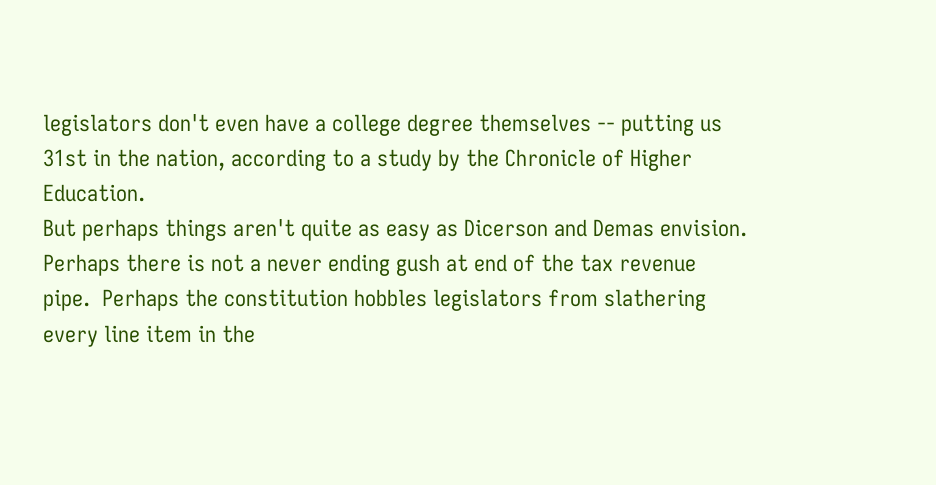legislators don't even have a college degree themselves -- putting us 31st in the nation, according to a study by the Chronicle of Higher Education.
But perhaps things aren't quite as easy as Dicerson and Demas envision.  Perhaps there is not a never ending gush at end of the tax revenue pipe.  Perhaps the constitution hobbles legislators from slathering every line item in the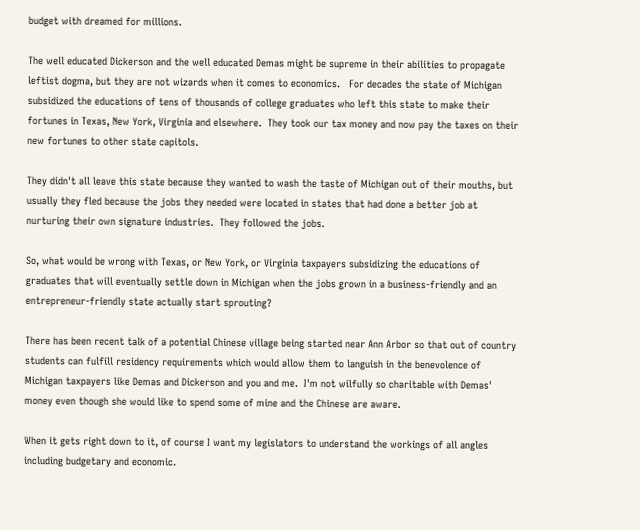budget with dreamed for millions.

The well educated Dickerson and the well educated Demas might be supreme in their abilities to propagate leftist dogma, but they are not wizards when it comes to economics.   For decades the state of Michigan subsidized the educations of tens of thousands of college graduates who left this state to make their fortunes in Texas, New York, Virginia and elsewhere.  They took our tax money and now pay the taxes on their new fortunes to other state capitols.

They didn't all leave this state because they wanted to wash the taste of Michigan out of their mouths, but usually they fled because the jobs they needed were located in states that had done a better job at nurturing their own signature industries.  They followed the jobs.

So, what would be wrong with Texas, or New York, or Virginia taxpayers subsidizing the educations of graduates that will eventually settle down in Michigan when the jobs grown in a business-friendly and an entrepreneur-friendly state actually start sprouting?

There has been recent talk of a potential Chinese village being started near Ann Arbor so that out of country students can fulfill residency requirements which would allow them to languish in the benevolence of Michigan taxpayers like Demas and Dickerson and you and me.  I'm not wilfully so charitable with Demas' money even though she would like to spend some of mine and the Chinese are aware.

When it gets right down to it, of course I want my legislators to understand the workings of all angles including budgetary and economic.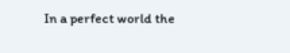In a perfect world the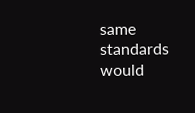same standards would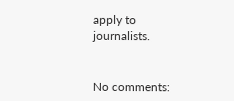apply to journalists.


No comments: